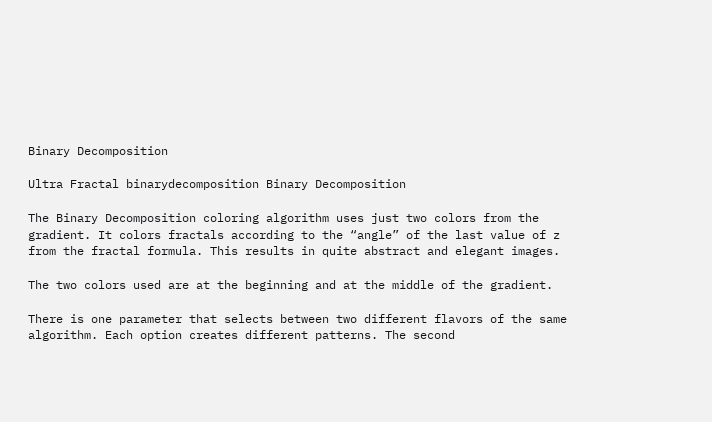Binary Decomposition

Ultra Fractal binarydecomposition Binary Decomposition

The Binary Decomposition coloring algorithm uses just two colors from the gradient. It colors fractals according to the “angle” of the last value of z from the fractal formula. This results in quite abstract and elegant images.

The two colors used are at the beginning and at the middle of the gradient.

There is one parameter that selects between two different flavors of the same algorithm. Each option creates different patterns. The second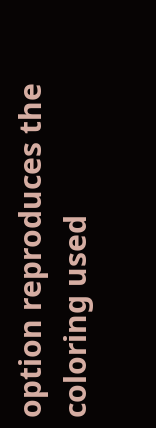option reproduces the coloring used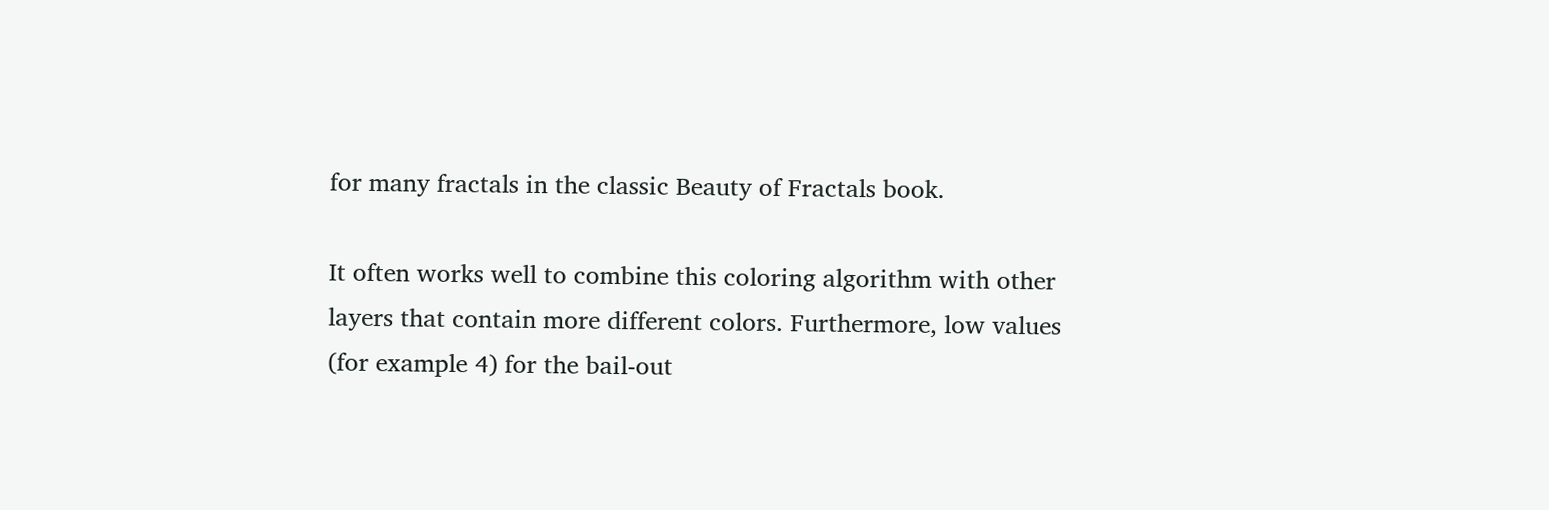for many fractals in the classic Beauty of Fractals book.

It often works well to combine this coloring algorithm with other layers that contain more different colors. Furthermore, low values (for example 4) for the bail-out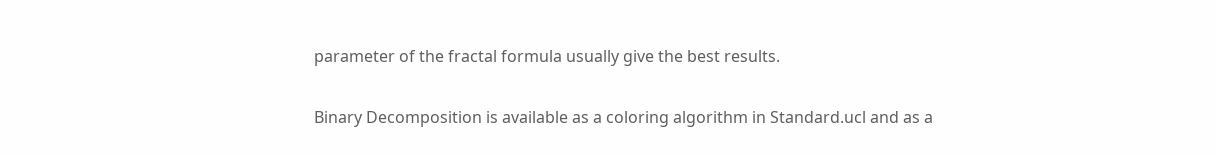parameter of the fractal formula usually give the best results.

Binary Decomposition is available as a coloring algorithm in Standard.ucl and as a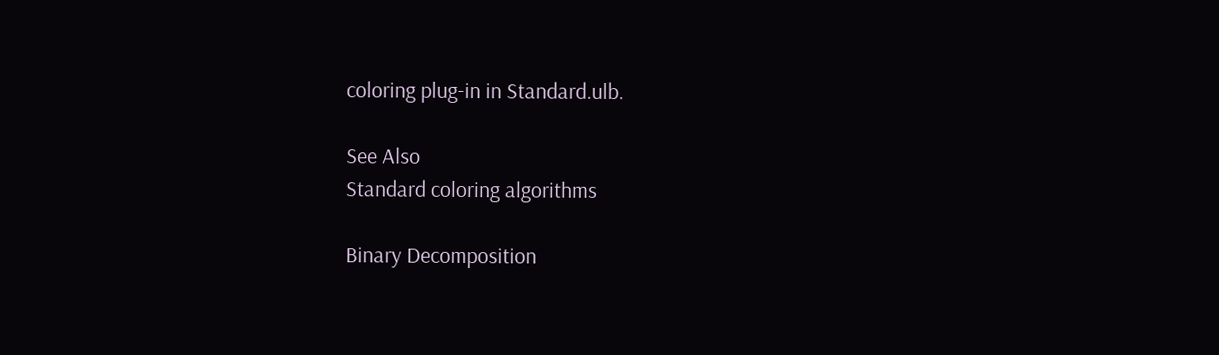coloring plug-in in Standard.ulb.

See Also
Standard coloring algorithms

Binary Decomposition